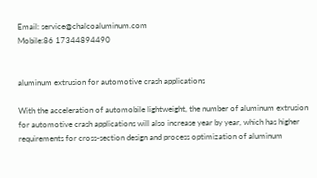Email: service@chalcoaluminum.com
Mobile:86 17344894490


aluminum extrusion for automotive crash applications

With the acceleration of automobile lightweight, the number of aluminum extrusion for automotive crash applications will also increase year by year, which has higher requirements for cross-section design and process optimization of aluminum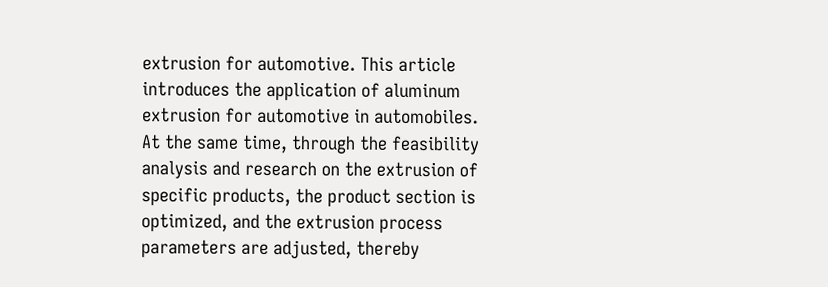extrusion for automotive. This article introduces the application of aluminum extrusion for automotive in automobiles. At the same time, through the feasibility analysis and research on the extrusion of specific products, the product section is optimized, and the extrusion process parameters are adjusted, thereby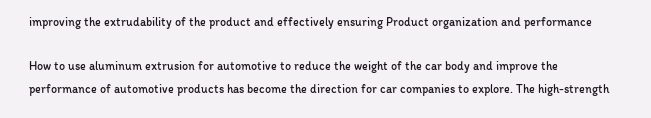improving the extrudability of the product and effectively ensuring Product organization and performance

How to use aluminum extrusion for automotive to reduce the weight of the car body and improve the performance of automotive products has become the direction for car companies to explore. The high-strength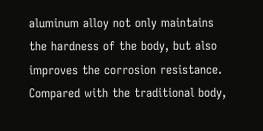aluminum alloy not only maintains the hardness of the body, but also improves the corrosion resistance. Compared with the traditional body,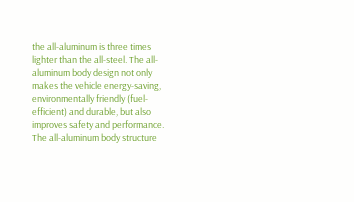the all-aluminum is three times lighter than the all-steel. The all-aluminum body design not only makes the vehicle energy-saving, environmentally friendly (fuel-efficient) and durable, but also improves safety and performance. The all-aluminum body structure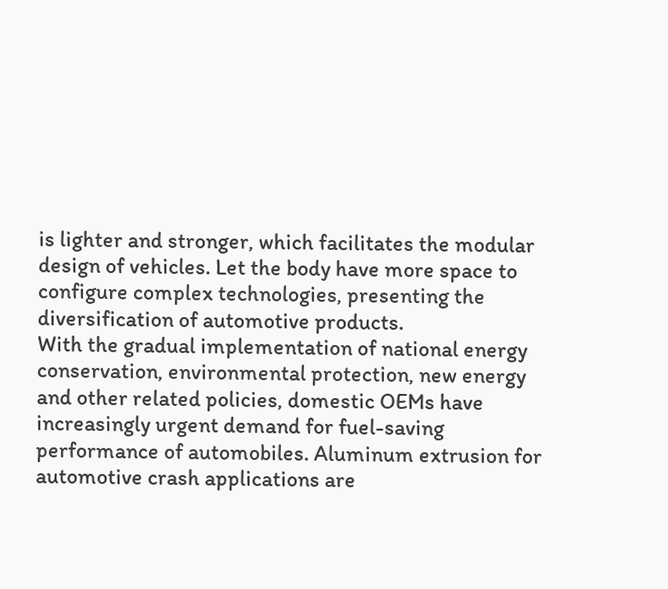is lighter and stronger, which facilitates the modular design of vehicles. Let the body have more space to configure complex technologies, presenting the diversification of automotive products.
With the gradual implementation of national energy conservation, environmental protection, new energy and other related policies, domestic OEMs have increasingly urgent demand for fuel-saving performance of automobiles. Aluminum extrusion for automotive crash applications are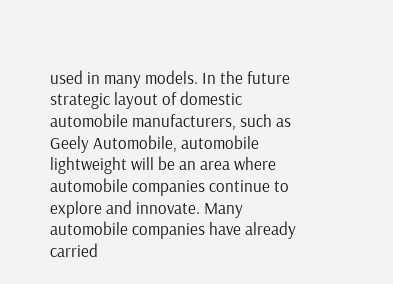used in many models. In the future strategic layout of domestic automobile manufacturers, such as Geely Automobile, automobile lightweight will be an area where automobile companies continue to explore and innovate. Many automobile companies have already carried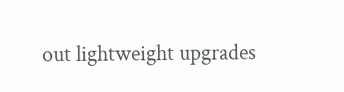out lightweight upgrades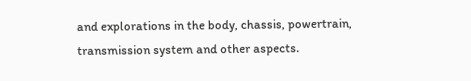and explorations in the body, chassis, powertrain, transmission system and other aspects.